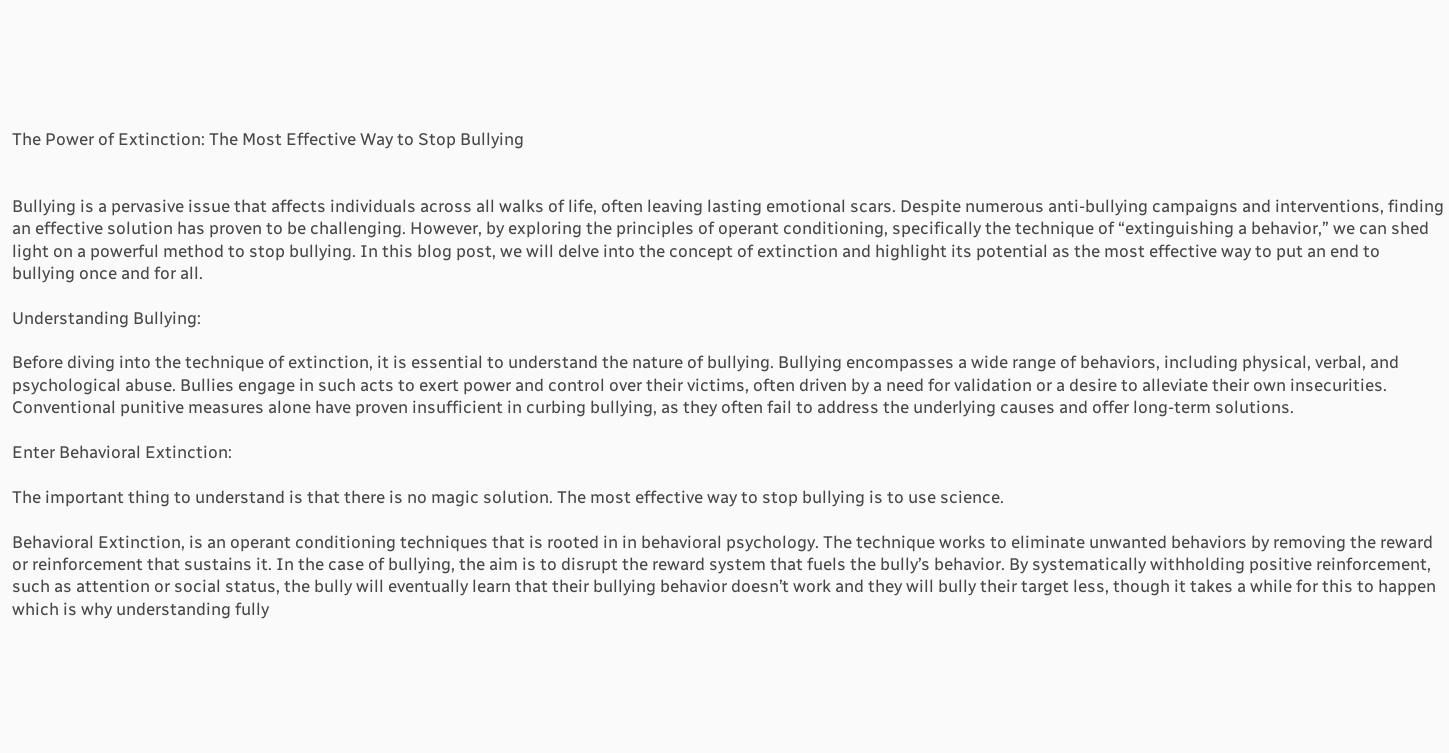The Power of Extinction: The Most Effective Way to Stop Bullying


Bullying is a pervasive issue that affects individuals across all walks of life, often leaving lasting emotional scars. Despite numerous anti-bullying campaigns and interventions, finding an effective solution has proven to be challenging. However, by exploring the principles of operant conditioning, specifically the technique of “extinguishing a behavior,” we can shed light on a powerful method to stop bullying. In this blog post, we will delve into the concept of extinction and highlight its potential as the most effective way to put an end to bullying once and for all.

Understanding Bullying:

Before diving into the technique of extinction, it is essential to understand the nature of bullying. Bullying encompasses a wide range of behaviors, including physical, verbal, and psychological abuse. Bullies engage in such acts to exert power and control over their victims, often driven by a need for validation or a desire to alleviate their own insecurities. Conventional punitive measures alone have proven insufficient in curbing bullying, as they often fail to address the underlying causes and offer long-term solutions.

Enter Behavioral Extinction:

The important thing to understand is that there is no magic solution. The most effective way to stop bullying is to use science.

Behavioral Extinction, is an operant conditioning techniques that is rooted in in behavioral psychology. The technique works to eliminate unwanted behaviors by removing the reward or reinforcement that sustains it. In the case of bullying, the aim is to disrupt the reward system that fuels the bully’s behavior. By systematically withholding positive reinforcement, such as attention or social status, the bully will eventually learn that their bullying behavior doesn’t work and they will bully their target less, though it takes a while for this to happen which is why understanding fully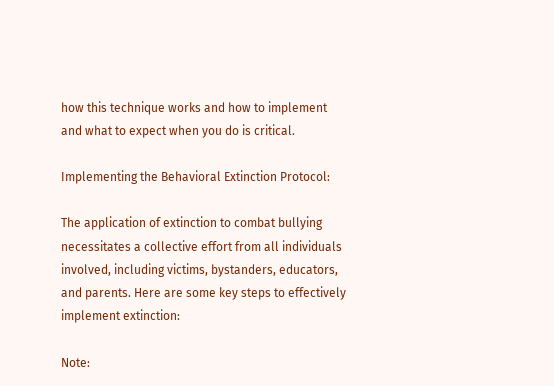how this technique works and how to implement and what to expect when you do is critical.

Implementing the Behavioral Extinction Protocol:

The application of extinction to combat bullying necessitates a collective effort from all individuals involved, including victims, bystanders, educators, and parents. Here are some key steps to effectively implement extinction:

Note: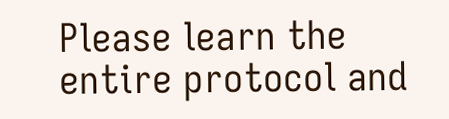Please learn the entire protocol and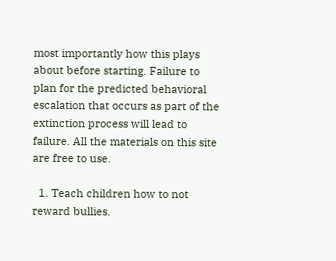most importantly how this plays about before starting. Failure to plan for the predicted behavioral escalation that occurs as part of the extinction process will lead to failure. All the materials on this site are free to use.

  1. Teach children how to not reward bullies.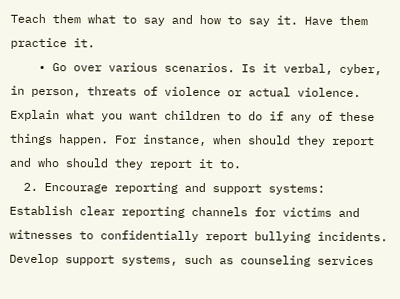Teach them what to say and how to say it. Have them practice it.
    • Go over various scenarios. Is it verbal, cyber, in person, threats of violence or actual violence. Explain what you want children to do if any of these things happen. For instance, when should they report and who should they report it to.
  2. Encourage reporting and support systems: Establish clear reporting channels for victims and witnesses to confidentially report bullying incidents. Develop support systems, such as counseling services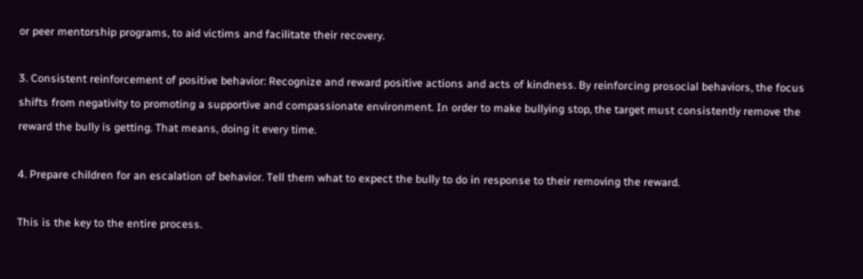or peer mentorship programs, to aid victims and facilitate their recovery.

3. Consistent reinforcement of positive behavior: Recognize and reward positive actions and acts of kindness. By reinforcing prosocial behaviors, the focus shifts from negativity to promoting a supportive and compassionate environment. In order to make bullying stop, the target must consistently remove the reward the bully is getting. That means, doing it every time.

4. Prepare children for an escalation of behavior. Tell them what to expect the bully to do in response to their removing the reward.

This is the key to the entire process.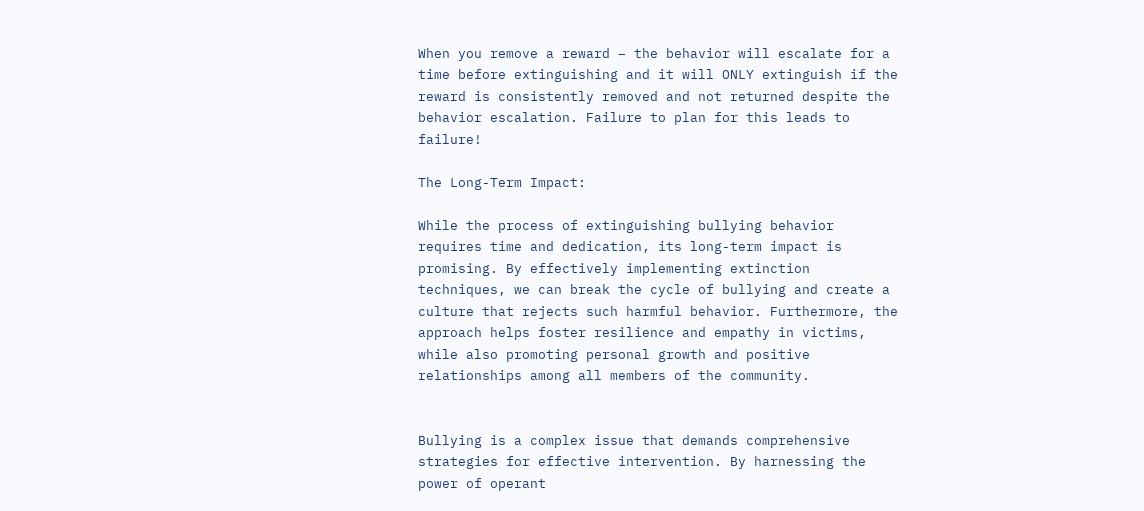When you remove a reward – the behavior will escalate for a time before extinguishing and it will ONLY extinguish if the reward is consistently removed and not returned despite the behavior escalation. Failure to plan for this leads to failure!

The Long-Term Impact:

While the process of extinguishing bullying behavior requires time and dedication, its long-term impact is promising. By effectively implementing extinction techniques, we can break the cycle of bullying and create a culture that rejects such harmful behavior. Furthermore, the approach helps foster resilience and empathy in victims, while also promoting personal growth and positive relationships among all members of the community.


Bullying is a complex issue that demands comprehensive strategies for effective intervention. By harnessing the power of operant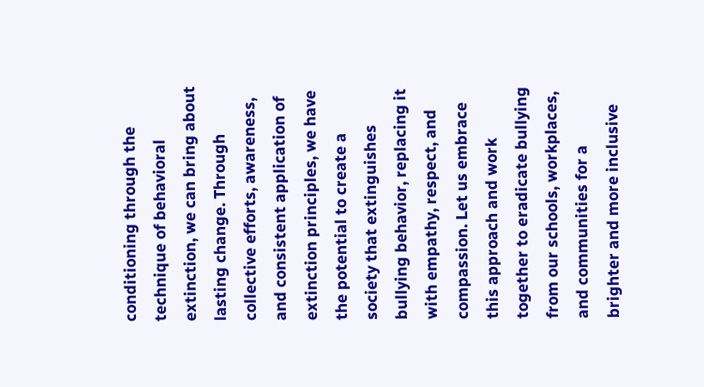conditioning through the technique of behavioral extinction, we can bring about lasting change. Through collective efforts, awareness, and consistent application of extinction principles, we have the potential to create a society that extinguishes bullying behavior, replacing it with empathy, respect, and compassion. Let us embrace this approach and work together to eradicate bullying from our schools, workplaces, and communities for a brighter and more inclusive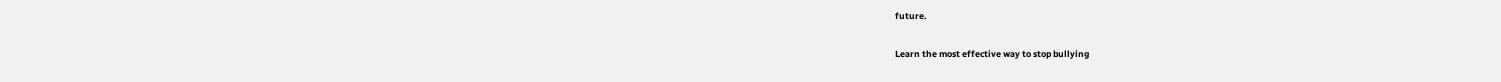future.

Learn the most effective way to stop bullying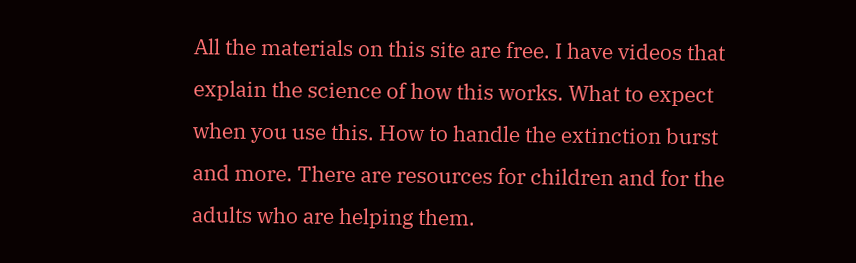All the materials on this site are free. I have videos that explain the science of how this works. What to expect when you use this. How to handle the extinction burst and more. There are resources for children and for the adults who are helping them.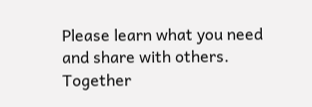Please learn what you need and share with others. Together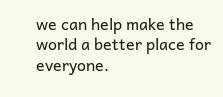we can help make the world a better place for everyone.